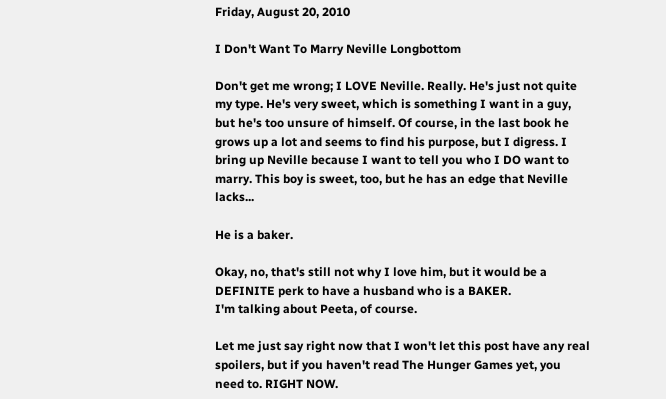Friday, August 20, 2010

I Don't Want To Marry Neville Longbottom

Don't get me wrong; I LOVE Neville. Really. He's just not quite my type. He's very sweet, which is something I want in a guy, but he's too unsure of himself. Of course, in the last book he grows up a lot and seems to find his purpose, but I digress. I bring up Neville because I want to tell you who I DO want to marry. This boy is sweet, too, but he has an edge that Neville lacks...

He is a baker.

Okay, no, that's still not why I love him, but it would be a DEFINITE perk to have a husband who is a BAKER.
I'm talking about Peeta, of course.

Let me just say right now that I won't let this post have any real spoilers, but if you haven't read The Hunger Games yet, you need to. RIGHT NOW.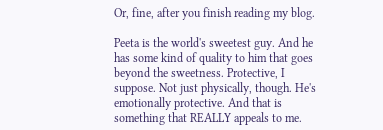Or, fine, after you finish reading my blog.

Peeta is the world's sweetest guy. And he has some kind of quality to him that goes beyond the sweetness. Protective, I suppose. Not just physically, though. He's emotionally protective. And that is something that REALLY appeals to me.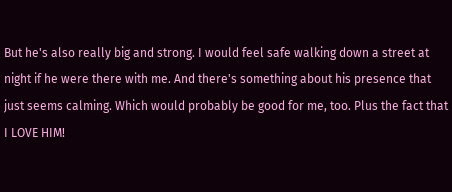But he's also really big and strong. I would feel safe walking down a street at night if he were there with me. And there's something about his presence that just seems calming. Which would probably be good for me, too. Plus the fact that I LOVE HIM!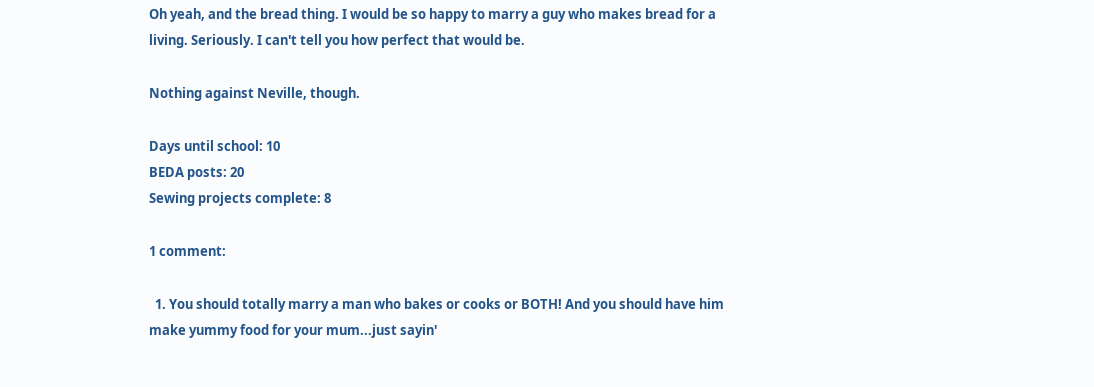Oh yeah, and the bread thing. I would be so happy to marry a guy who makes bread for a living. Seriously. I can't tell you how perfect that would be.

Nothing against Neville, though.

Days until school: 10
BEDA posts: 20
Sewing projects complete: 8

1 comment:

  1. You should totally marry a man who bakes or cooks or BOTH! And you should have him make yummy food for your mum...just sayin'